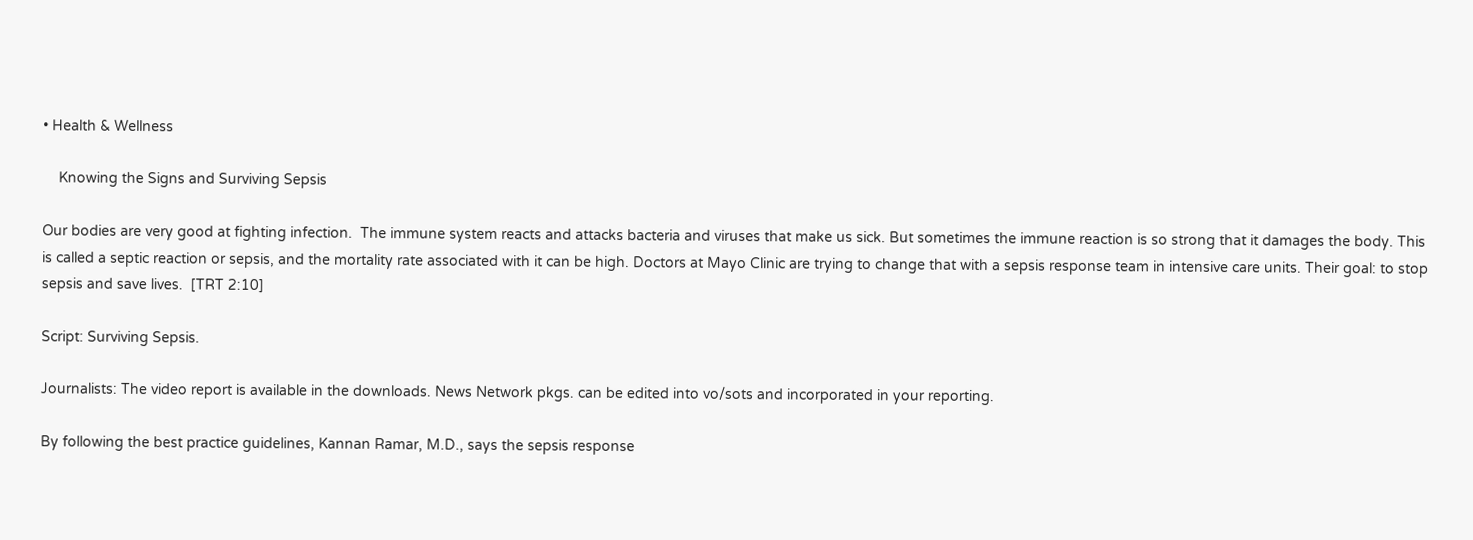• Health & Wellness

    Knowing the Signs and Surviving Sepsis

Our bodies are very good at fighting infection.  The immune system reacts and attacks bacteria and viruses that make us sick. But sometimes the immune reaction is so strong that it damages the body. This is called a septic reaction or sepsis, and the mortality rate associated with it can be high. Doctors at Mayo Clinic are trying to change that with a sepsis response team in intensive care units. Their goal: to stop sepsis and save lives.  [TRT 2:10]

Script: Surviving Sepsis.

Journalists: The video report is available in the downloads. News Network pkgs. can be edited into vo/sots and incorporated in your reporting.

By following the best practice guidelines, Kannan Ramar, M.D., says the sepsis response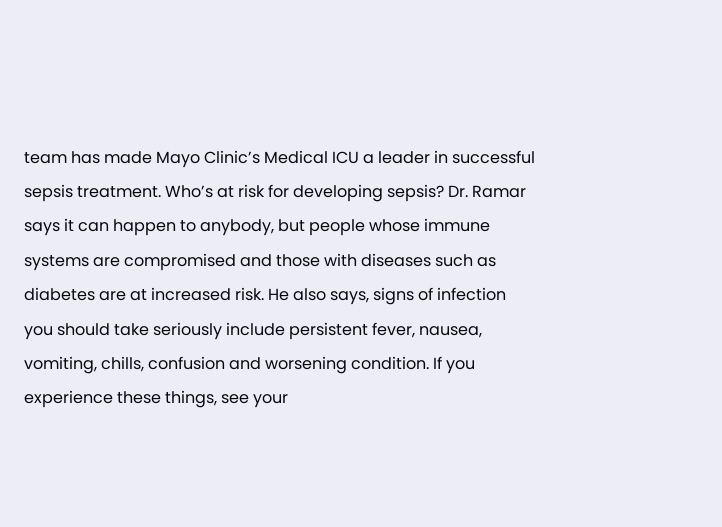team has made Mayo Clinic’s Medical ICU a leader in successful sepsis treatment. Who’s at risk for developing sepsis? Dr. Ramar says it can happen to anybody, but people whose immune systems are compromised and those with diseases such as diabetes are at increased risk. He also says, signs of infection you should take seriously include persistent fever, nausea, vomiting, chills, confusion and worsening condition. If you experience these things, see your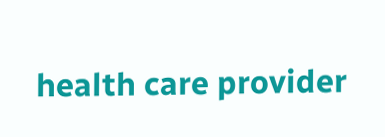health care provider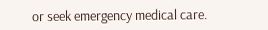or seek emergency medical care.